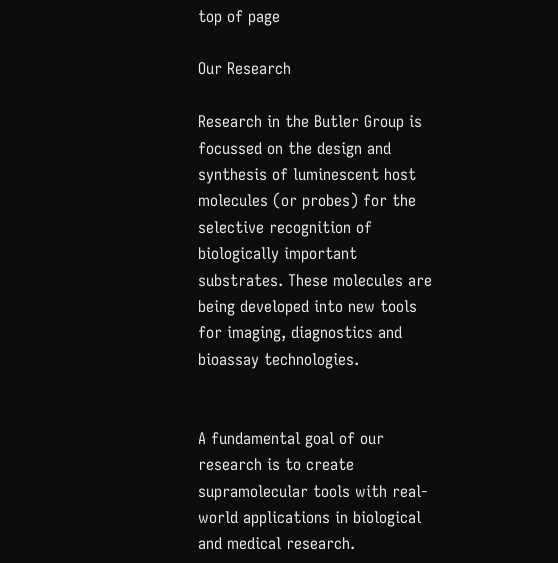top of page

Our Research

Research in the Butler Group is focussed on the design and synthesis of luminescent host molecules (or probes) for the selective recognition of biologically important substrates. These molecules are being developed into new tools for imaging, diagnostics and bioassay technologies.


A fundamental goal of our research is to create supramolecular tools with real-world applications in biological and medical research.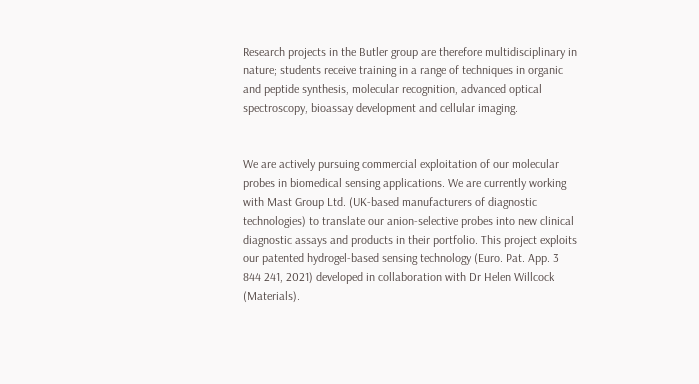Research projects in the Butler group are therefore multidisciplinary in nature; students receive training in a range of techniques in organic and peptide synthesis, molecular recognition, advanced optical spectroscopy, bioassay development and cellular imaging.


We are actively pursuing commercial exploitation of our molecular probes in biomedical sensing applications. We are currently working with Mast Group Ltd. (UK-based manufacturers of diagnostic technologies) to translate our anion-selective probes into new clinical diagnostic assays and products in their portfolio. This project exploits our patented hydrogel-based sensing technology (Euro. Pat. App. 3 844 241, 2021) developed in collaboration with Dr Helen Willcock (Materials).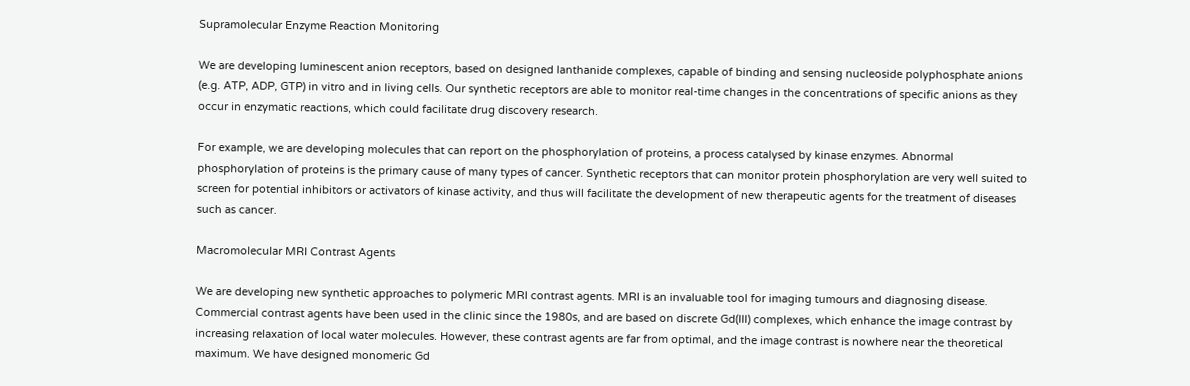Supramolecular Enzyme Reaction Monitoring

We are developing luminescent anion receptors, based on designed lanthanide complexes, capable of binding and sensing nucleoside polyphosphate anions (e.g. ATP, ADP, GTP) in vitro and in living cells. Our synthetic receptors are able to monitor real-time changes in the concentrations of specific anions as they occur in enzymatic reactions, which could facilitate drug discovery research.

For example, we are developing molecules that can report on the phosphorylation of proteins, a process catalysed by kinase enzymes. Abnormal phosphorylation of proteins is the primary cause of many types of cancer. Synthetic receptors that can monitor protein phosphorylation are very well suited to screen for potential inhibitors or activators of kinase activity, and thus will facilitate the development of new therapeutic agents for the treatment of diseases such as cancer.

Macromolecular MRI Contrast Agents

We are developing new synthetic approaches to polymeric MRI contrast agents. MRI is an invaluable tool for imaging tumours and diagnosing disease. Commercial contrast agents have been used in the clinic since the 1980s, and are based on discrete Gd(III) complexes, which enhance the image contrast by increasing relaxation of local water molecules. However, these contrast agents are far from optimal, and the image contrast is nowhere near the theoretical maximum. We have designed monomeric Gd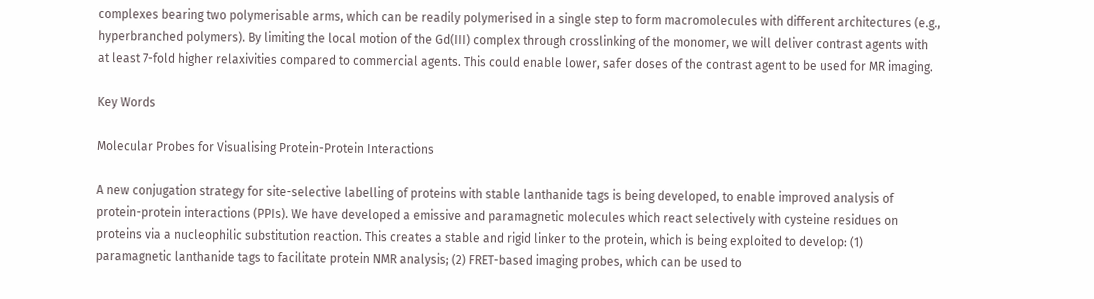complexes bearing two polymerisable arms, which can be readily polymerised in a single step to form macromolecules with different architectures (e.g., hyperbranched polymers). By limiting the local motion of the Gd(III) complex through crosslinking of the monomer, we will deliver contrast agents with at least 7-fold higher relaxivities compared to commercial agents. This could enable lower, safer doses of the contrast agent to be used for MR imaging.

Key Words

Molecular Probes for Visualising Protein-Protein Interactions

A new conjugation strategy for site-selective labelling of proteins with stable lanthanide tags is being developed, to enable improved analysis of protein-protein interactions (PPIs). We have developed a emissive and paramagnetic molecules which react selectively with cysteine residues on proteins via a nucleophilic substitution reaction. This creates a stable and rigid linker to the protein, which is being exploited to develop: (1) paramagnetic lanthanide tags to facilitate protein NMR analysis; (2) FRET-based imaging probes, which can be used to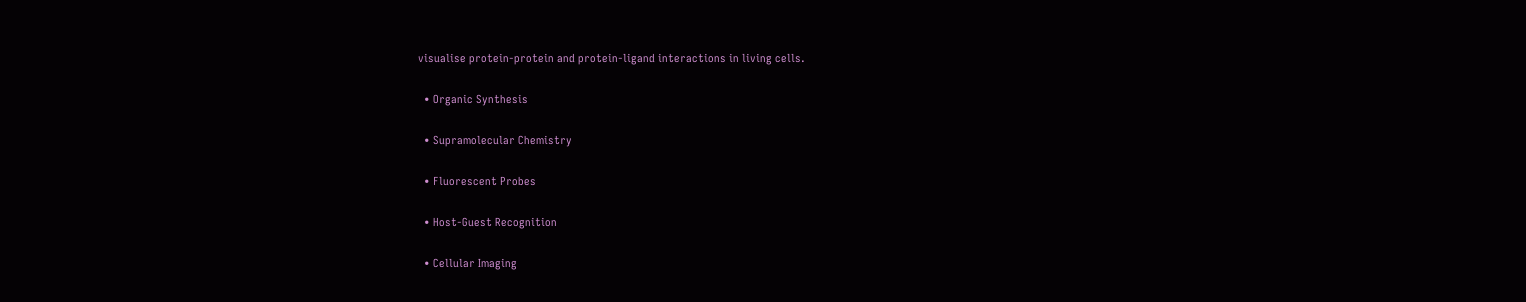visualise protein-protein and protein-ligand interactions in living cells.

  • Organic Synthesis

  • Supramolecular Chemistry

  • Fluorescent Probes

  • Host-Guest Recognition

  • Cellular Imaging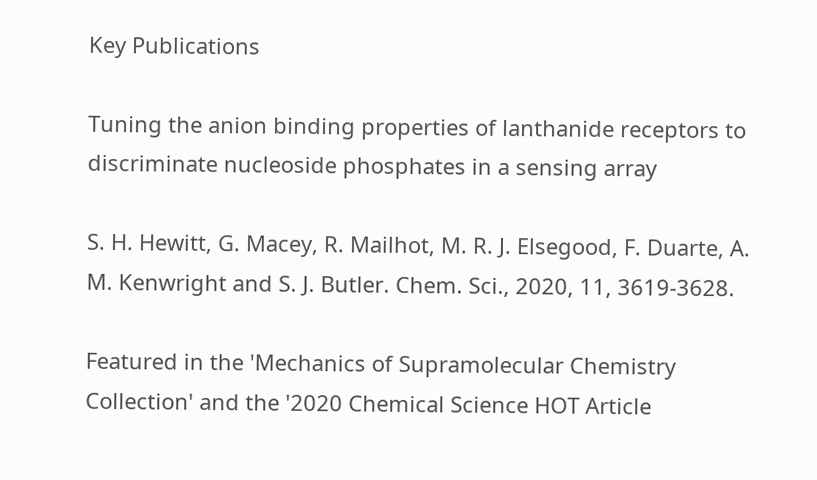Key Publications

Tuning the anion binding properties of lanthanide receptors to discriminate nucleoside phosphates in a sensing array

S. H. Hewitt, G. Macey, R. Mailhot, M. R. J. Elsegood, F. Duarte, A. M. Kenwright and S. J. Butler. Chem. Sci., 2020, 11, 3619-3628.

Featured in the 'Mechanics of Supramolecular Chemistry Collection' and the '2020 Chemical Science HOT Article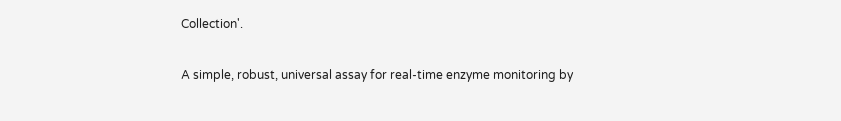Collection'.

A simple, robust, universal assay for real-time enzyme monitoring by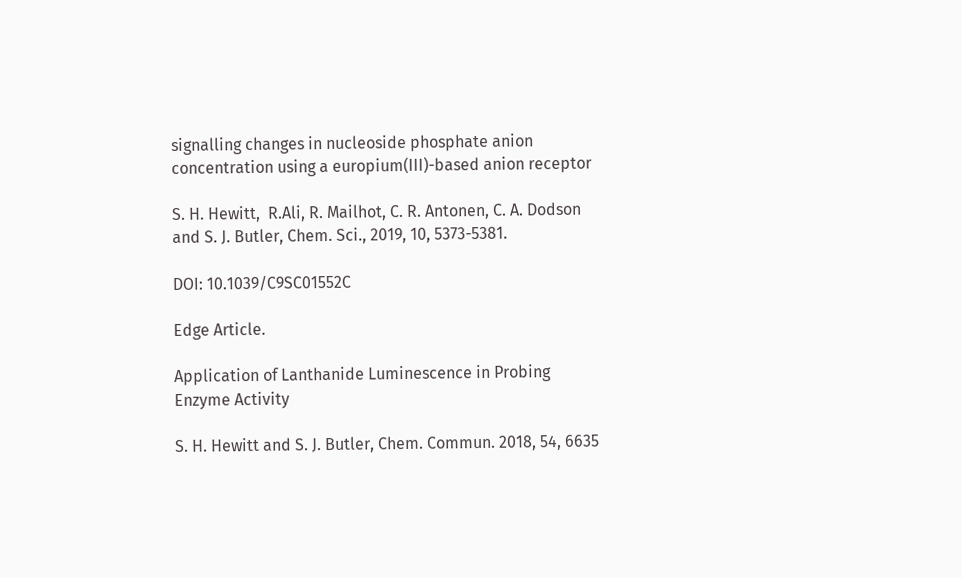signalling changes in nucleoside phosphate anion concentration using a europium(III)-based anion receptor

S. H. Hewitt,  R.Ali, R. Mailhot, C. R. Antonen, C. A. Dodson and S. J. Butler, Chem. Sci., 2019, 10, 5373-5381.

DOI: 10.1039/C9SC01552C

Edge Article.

Application of Lanthanide Luminescence in Probing Enzyme Activity

S. H. Hewitt and S. J. Butler, Chem. Commun. 2018, 54, 6635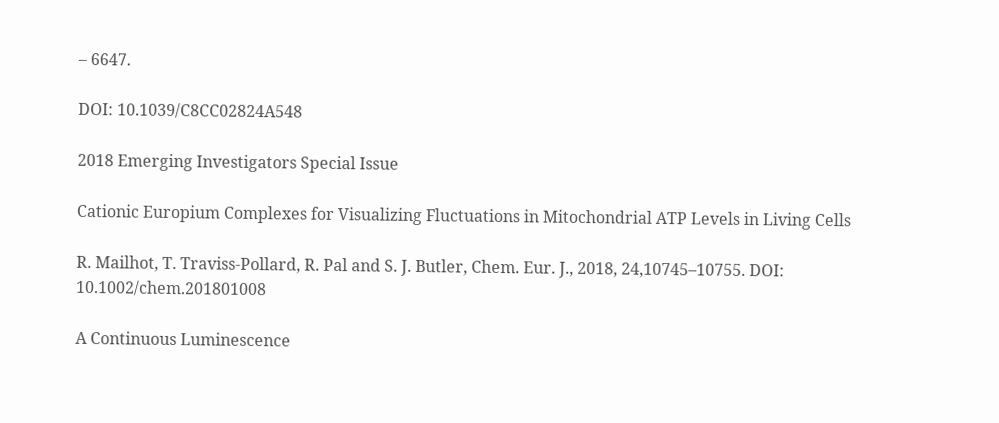– 6647.

DOI: 10.1039/C8CC02824A548

2018 Emerging Investigators Special Issue

Cationic Europium Complexes for Visualizing Fluctuations in Mitochondrial ATP Levels in Living Cells

R. Mailhot, T. Traviss-Pollard, R. Pal and S. J. Butler, Chem. Eur. J., 2018, 24,10745–10755. DOI: 10.1002/chem.201801008

A Continuous Luminescence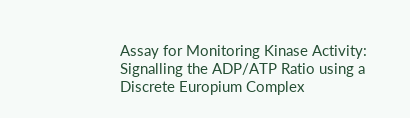Assay for Monitoring Kinase Activity: Signalling the ADP/ATP Ratio using a Discrete Europium Complex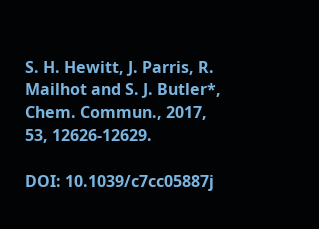S. H. Hewitt, J. Parris, R. Mailhot and S. J. Butler*, Chem. Commun., 2017, 53, 12626-12629.

DOI: 10.1039/c7cc05887j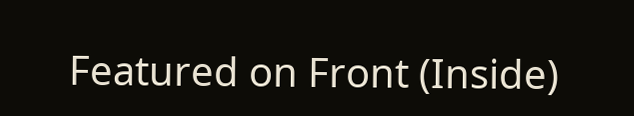Featured on Front (Inside)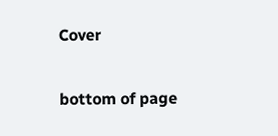Cover

bottom of page